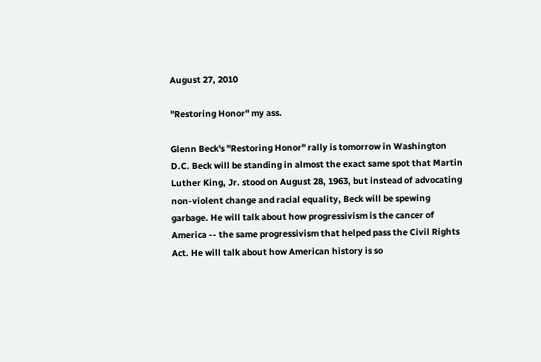August 27, 2010

"Restoring Honor" my ass.

Glenn Beck's "Restoring Honor" rally is tomorrow in Washington D.C. Beck will be standing in almost the exact same spot that Martin Luther King, Jr. stood on August 28, 1963, but instead of advocating non-violent change and racial equality, Beck will be spewing garbage. He will talk about how progressivism is the cancer of America -- the same progressivism that helped pass the Civil Rights Act. He will talk about how American history is so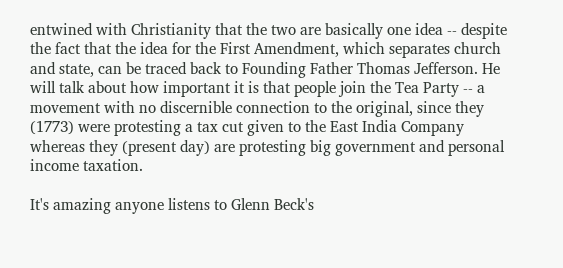entwined with Christianity that the two are basically one idea -- despite the fact that the idea for the First Amendment, which separates church and state, can be traced back to Founding Father Thomas Jefferson. He will talk about how important it is that people join the Tea Party -- a movement with no discernible connection to the original, since they (1773) were protesting a tax cut given to the East India Company whereas they (present day) are protesting big government and personal income taxation.

It's amazing anyone listens to Glenn Beck's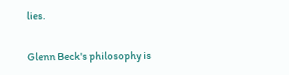lies.

Glenn Beck's philosophy is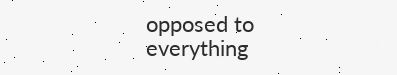opposed to everything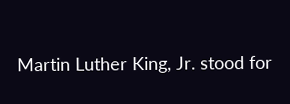Martin Luther King, Jr. stood for